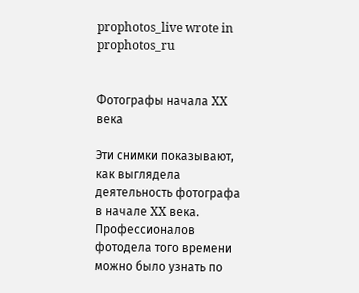prophotos_live wrote in prophotos_ru


Фотографы начала XX века

Эти снимки показывают, как выглядела деятельность фотографа в начале XX века. Профессионалов фотодела того времени можно было узнать по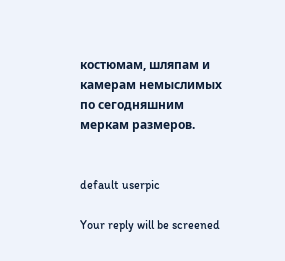костюмам, шляпам и камерам немыслимых по сегодняшним меркам размеров.


default userpic

Your reply will be screened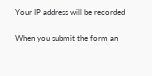Your IP address will be recorded

When you submit the form an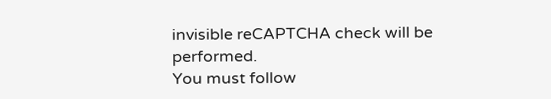invisible reCAPTCHA check will be performed.
You must follow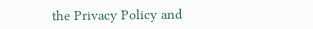the Privacy Policy and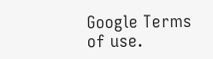Google Terms of use.